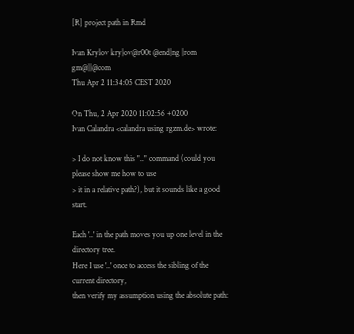[R] project path in Rmd

Ivan Krylov kry|ov@r00t @end|ng |rom gm@||@com
Thu Apr 2 11:34:05 CEST 2020

On Thu, 2 Apr 2020 11:02:56 +0200
Ivan Calandra <calandra using rgzm.de> wrote:

> I do not know this ".." command (could you please show me how to use
> it in a relative path?), but it sounds like a good start.

Each '..' in the path moves you up one level in the directory tree.
Here I use '..' once to access the sibling of the current directory,
then verify my assumption using the absolute path: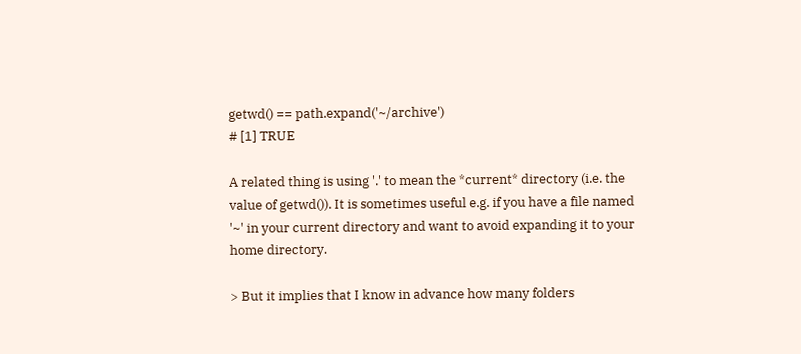getwd() == path.expand('~/archive')
# [1] TRUE

A related thing is using '.' to mean the *current* directory (i.e. the
value of getwd()). It is sometimes useful e.g. if you have a file named
'~' in your current directory and want to avoid expanding it to your
home directory.

> But it implies that I know in advance how many folders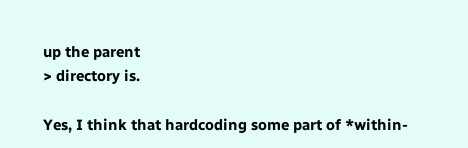up the parent
> directory is.

Yes, I think that hardcoding some part of *within-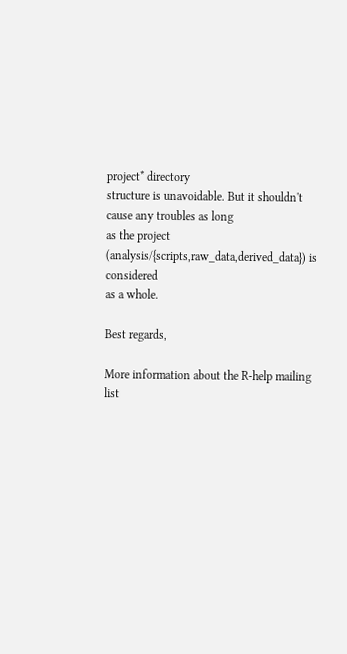project* directory
structure is unavoidable. But it shouldn't cause any troubles as long
as the project (analysis/{scripts,raw_data,derived_data}) is considered
as a whole.

Best regards,

More information about the R-help mailing list